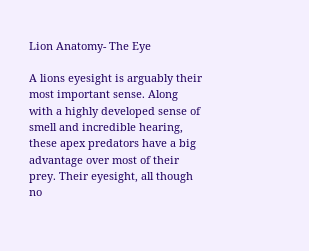Lion Anatomy- The Eye

A lions eyesight is arguably their most important sense. Along with a highly developed sense of smell and incredible hearing, these apex predators have a big advantage over most of their prey. Their eyesight, all though no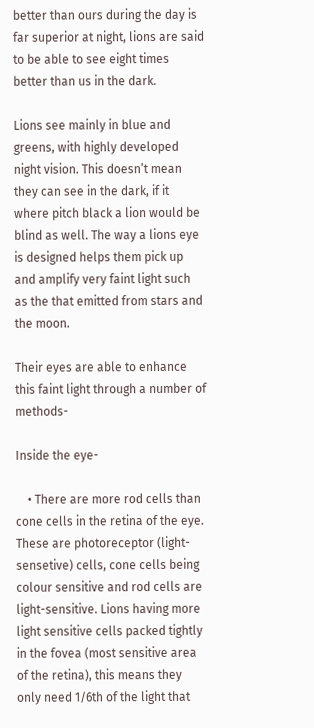better than ours during the day is far superior at night, lions are said to be able to see eight times better than us in the dark.

Lions see mainly in blue and greens, with highly developed night vision. This doesn’t mean they can see in the dark, if it where pitch black a lion would be blind as well. The way a lions eye is designed helps them pick up and amplify very faint light such as the that emitted from stars and the moon.

Their eyes are able to enhance this faint light through a number of methods-

Inside the eye-

    • There are more rod cells than cone cells in the retina of the eye. These are photoreceptor (light-sensetive) cells, cone cells being colour sensitive and rod cells are light-sensitive. Lions having more light sensitive cells packed tightly in the fovea (most sensitive area of the retina), this means they only need 1/6th of the light that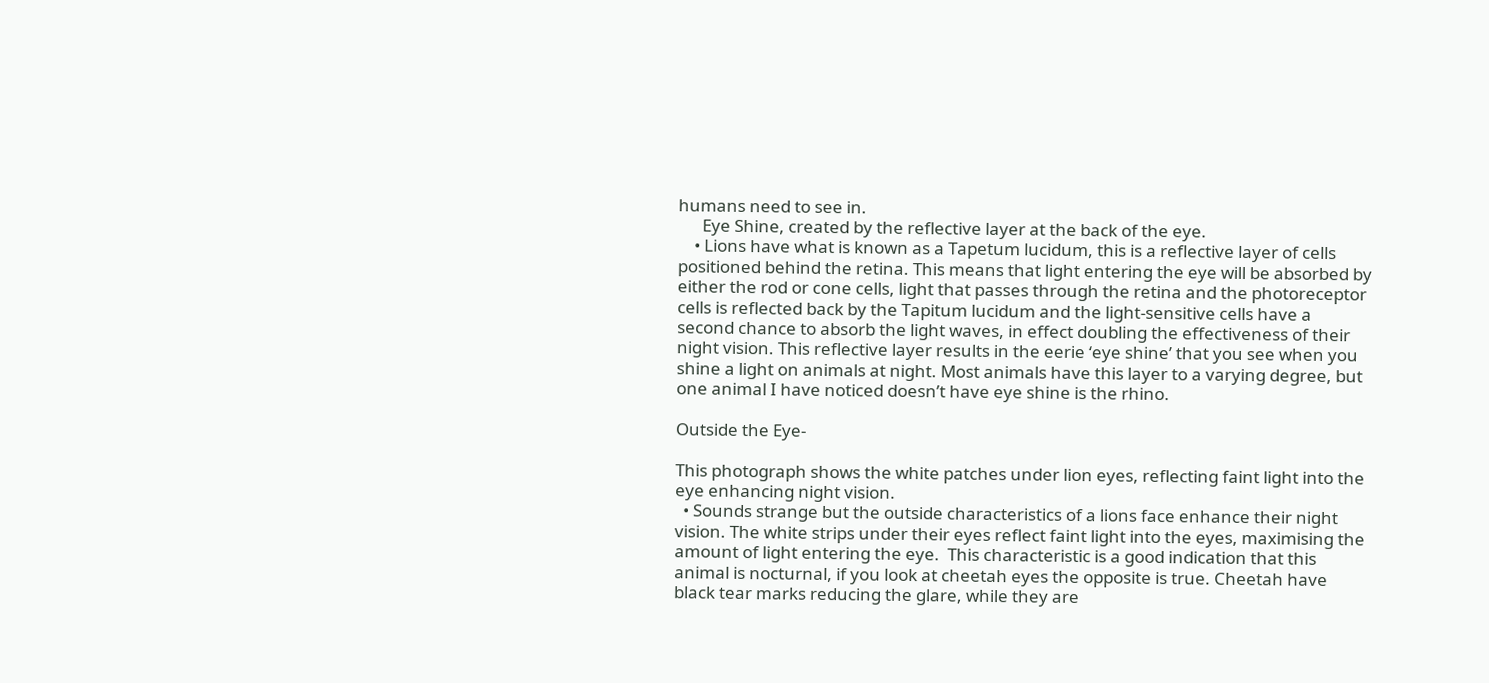humans need to see in.
      Eye Shine, created by the reflective layer at the back of the eye.
    • Lions have what is known as a Tapetum lucidum, this is a reflective layer of cells positioned behind the retina. This means that light entering the eye will be absorbed by either the rod or cone cells, light that passes through the retina and the photoreceptor cells is reflected back by the Tapitum lucidum and the light-sensitive cells have a second chance to absorb the light waves, in effect doubling the effectiveness of their night vision. This reflective layer results in the eerie ‘eye shine’ that you see when you shine a light on animals at night. Most animals have this layer to a varying degree, but one animal I have noticed doesn’t have eye shine is the rhino.

Outside the Eye-

This photograph shows the white patches under lion eyes, reflecting faint light into the eye enhancing night vision.
  • Sounds strange but the outside characteristics of a lions face enhance their night vision. The white strips under their eyes reflect faint light into the eyes, maximising the amount of light entering the eye.  This characteristic is a good indication that this animal is nocturnal, if you look at cheetah eyes the opposite is true. Cheetah have black tear marks reducing the glare, while they are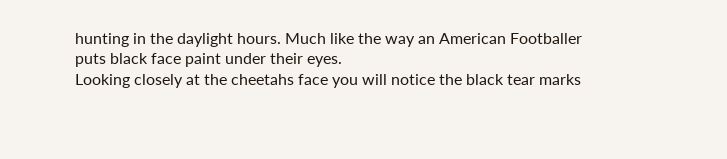hunting in the daylight hours. Much like the way an American Footballer puts black face paint under their eyes.
Looking closely at the cheetahs face you will notice the black tear marks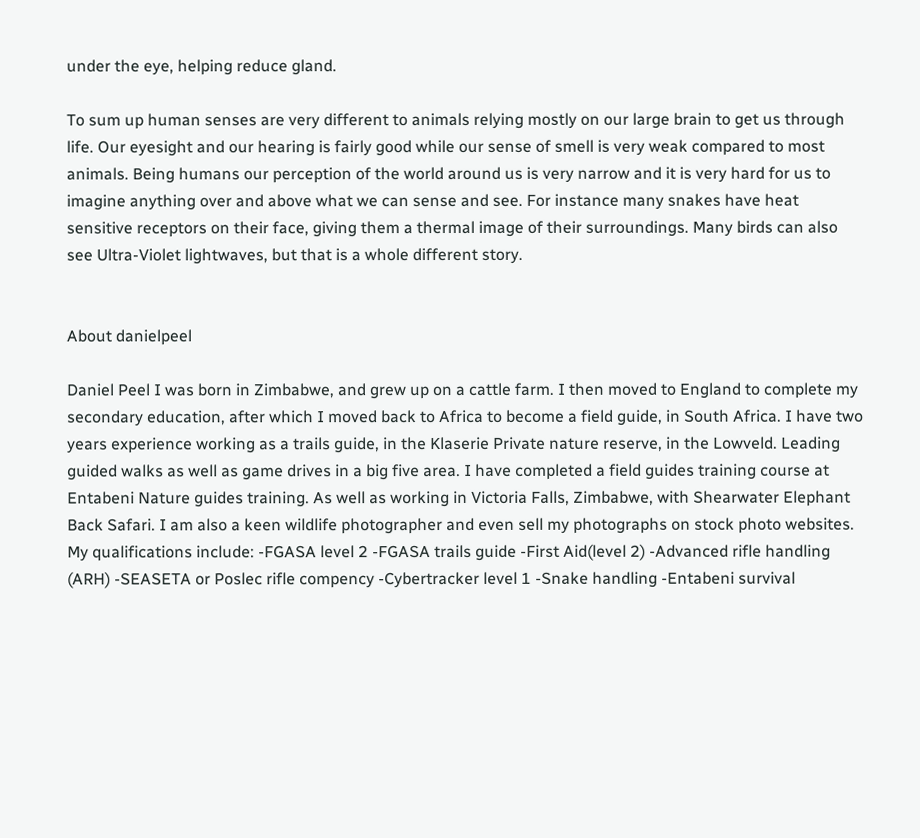under the eye, helping reduce gland.

To sum up human senses are very different to animals relying mostly on our large brain to get us through life. Our eyesight and our hearing is fairly good while our sense of smell is very weak compared to most animals. Being humans our perception of the world around us is very narrow and it is very hard for us to imagine anything over and above what we can sense and see. For instance many snakes have heat sensitive receptors on their face, giving them a thermal image of their surroundings. Many birds can also see Ultra-Violet lightwaves, but that is a whole different story.


About danielpeel

Daniel Peel I was born in Zimbabwe, and grew up on a cattle farm. I then moved to England to complete my secondary education, after which I moved back to Africa to become a field guide, in South Africa. I have two years experience working as a trails guide, in the Klaserie Private nature reserve, in the Lowveld. Leading guided walks as well as game drives in a big five area. I have completed a field guides training course at Entabeni Nature guides training. As well as working in Victoria Falls, Zimbabwe, with Shearwater Elephant Back Safari. I am also a keen wildlife photographer and even sell my photographs on stock photo websites. My qualifications include: -FGASA level 2 -FGASA trails guide -First Aid(level 2) -Advanced rifle handling (ARH) -SEASETA or Poslec rifle compency -Cybertracker level 1 -Snake handling -Entabeni survival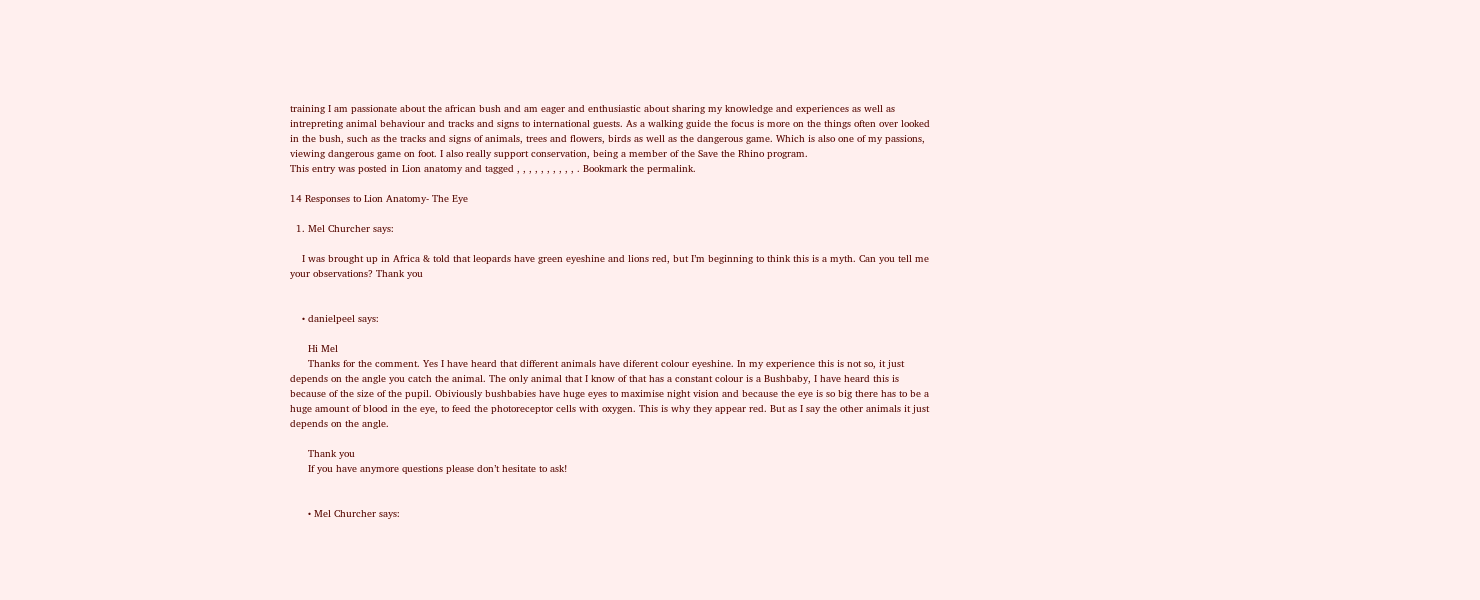training I am passionate about the african bush and am eager and enthusiastic about sharing my knowledge and experiences as well as intrepreting animal behaviour and tracks and signs to international guests. As a walking guide the focus is more on the things often over looked in the bush, such as the tracks and signs of animals, trees and flowers, birds as well as the dangerous game. Which is also one of my passions, viewing dangerous game on foot. I also really support conservation, being a member of the Save the Rhino program.
This entry was posted in Lion anatomy and tagged , , , , , , , , , , . Bookmark the permalink.

14 Responses to Lion Anatomy- The Eye

  1. Mel Churcher says:

    I was brought up in Africa & told that leopards have green eyeshine and lions red, but I’m beginning to think this is a myth. Can you tell me your observations? Thank you


    • danielpeel says:

      Hi Mel
      Thanks for the comment. Yes I have heard that different animals have diferent colour eyeshine. In my experience this is not so, it just depends on the angle you catch the animal. The only animal that I know of that has a constant colour is a Bushbaby, I have heard this is because of the size of the pupil. Obiviously bushbabies have huge eyes to maximise night vision and because the eye is so big there has to be a huge amount of blood in the eye, to feed the photoreceptor cells with oxygen. This is why they appear red. But as I say the other animals it just depends on the angle.

      Thank you
      If you have anymore questions please don’t hesitate to ask!


      • Mel Churcher says: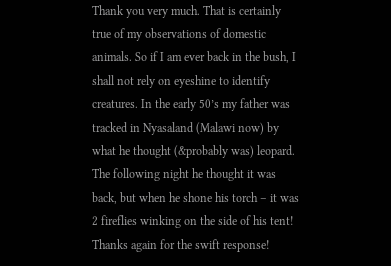Thank you very much. That is certainly true of my observations of domestic animals. So if I am ever back in the bush, I shall not rely on eyeshine to identify creatures. In the early 50’s my father was tracked in Nyasaland (Malawi now) by what he thought (&probably was) leopard. The following night he thought it was back, but when he shone his torch – it was 2 fireflies winking on the side of his tent! Thanks again for the swift response!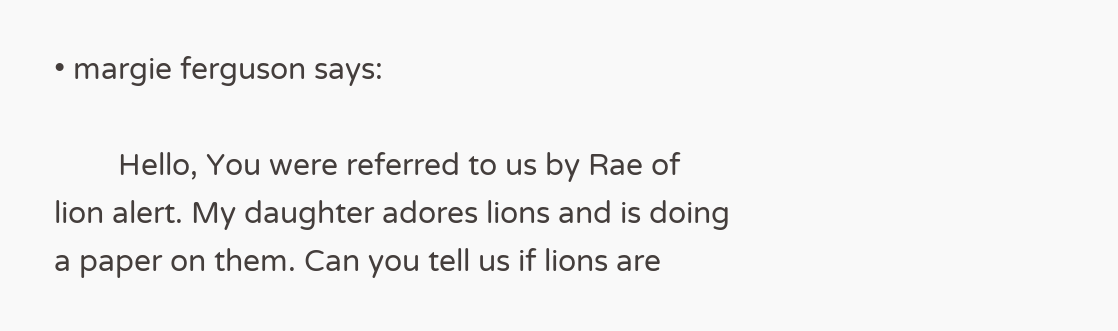• margie ferguson says:

        Hello, You were referred to us by Rae of lion alert. My daughter adores lions and is doing a paper on them. Can you tell us if lions are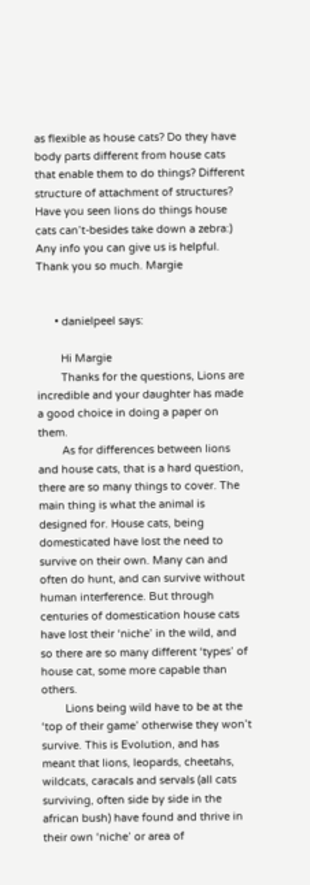as flexible as house cats? Do they have body parts different from house cats that enable them to do things? Different structure of attachment of structures? Have you seen lions do things house cats can’t-besides take down a zebra:) Any info you can give us is helpful. Thank you so much. Margie


      • danielpeel says:

        Hi Margie
        Thanks for the questions, Lions are incredible and your daughter has made a good choice in doing a paper on them.
        As for differences between lions and house cats, that is a hard question, there are so many things to cover. The main thing is what the animal is designed for. House cats, being domesticated have lost the need to survive on their own. Many can and often do hunt, and can survive without human interference. But through centuries of domestication house cats have lost their ‘niche’ in the wild, and so there are so many different ‘types’ of house cat, some more capable than others.
        Lions being wild have to be at the ‘top of their game’ otherwise they won’t survive. This is Evolution, and has meant that lions, leopards, cheetahs, wildcats, caracals and servals (all cats surviving, often side by side in the african bush) have found and thrive in their own ‘niche’ or area of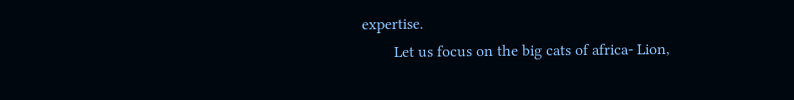expertise.
        Let us focus on the big cats of africa- Lion,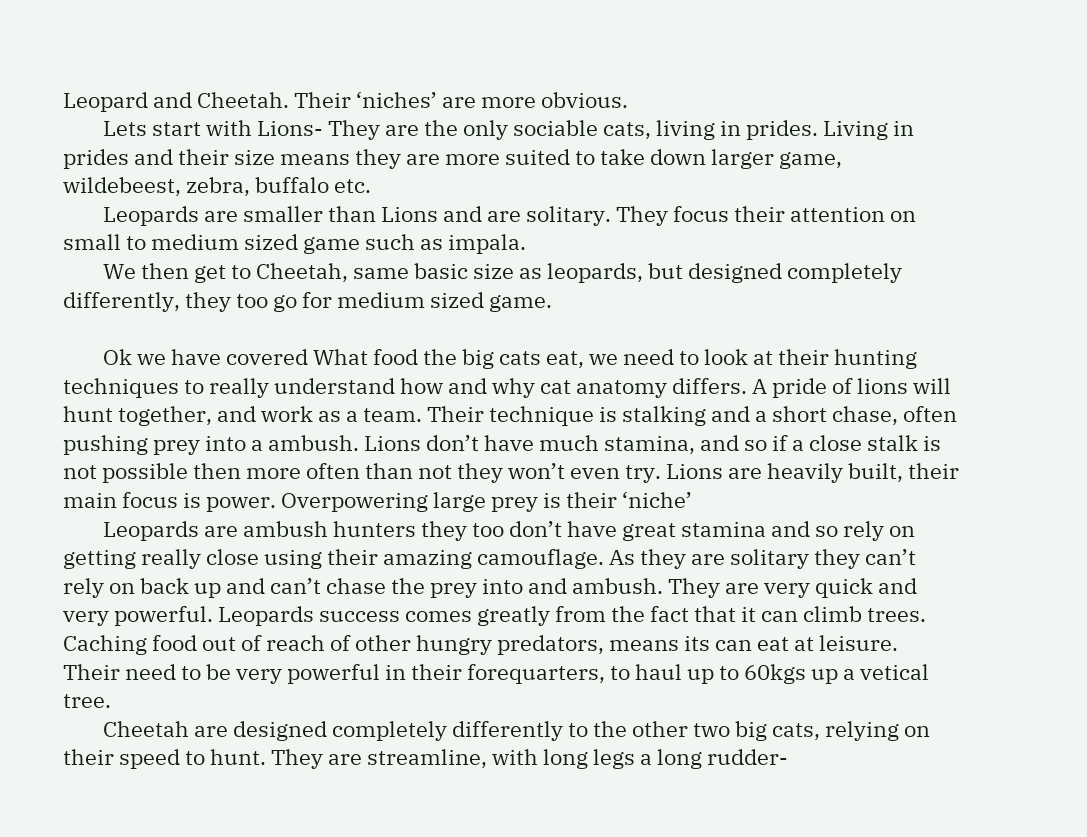Leopard and Cheetah. Their ‘niches’ are more obvious.
        Lets start with Lions- They are the only sociable cats, living in prides. Living in prides and their size means they are more suited to take down larger game, wildebeest, zebra, buffalo etc.
        Leopards are smaller than Lions and are solitary. They focus their attention on small to medium sized game such as impala.
        We then get to Cheetah, same basic size as leopards, but designed completely differently, they too go for medium sized game.

        Ok we have covered What food the big cats eat, we need to look at their hunting techniques to really understand how and why cat anatomy differs. A pride of lions will hunt together, and work as a team. Their technique is stalking and a short chase, often pushing prey into a ambush. Lions don’t have much stamina, and so if a close stalk is not possible then more often than not they won’t even try. Lions are heavily built, their main focus is power. Overpowering large prey is their ‘niche’
        Leopards are ambush hunters they too don’t have great stamina and so rely on getting really close using their amazing camouflage. As they are solitary they can’t rely on back up and can’t chase the prey into and ambush. They are very quick and very powerful. Leopards success comes greatly from the fact that it can climb trees. Caching food out of reach of other hungry predators, means its can eat at leisure. Their need to be very powerful in their forequarters, to haul up to 60kgs up a vetical tree.
        Cheetah are designed completely differently to the other two big cats, relying on their speed to hunt. They are streamline, with long legs a long rudder-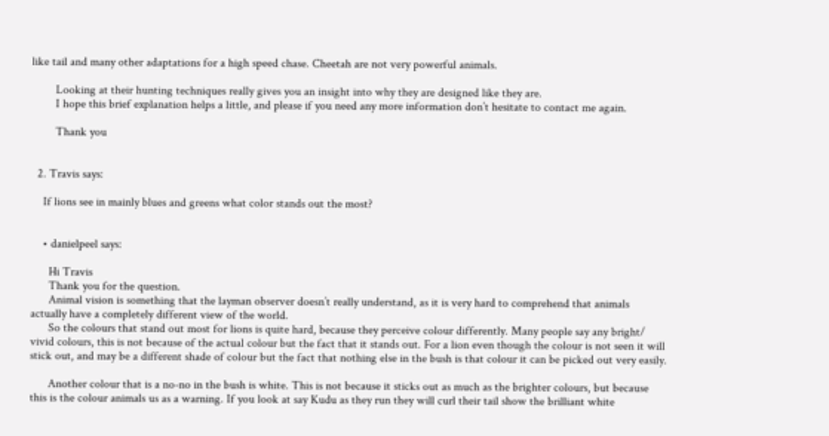like tail and many other adaptations for a high speed chase. Cheetah are not very powerful animals.

        Looking at their hunting techniques really gives you an insight into why they are designed like they are.
        I hope this brief explanation helps a little, and please if you need any more information don’t hesitate to contact me again.

        Thank you


  2. Travis says:

    If lions see in mainly blues and greens what color stands out the most?


    • danielpeel says:

      Hi Travis
      Thank you for the question.
      Animal vision is something that the layman observer doesn’t really understand, as it is very hard to comprehend that animals actually have a completely different view of the world.
      So the colours that stand out most for lions is quite hard, because they perceive colour differently. Many people say any bright/ vivid colours, this is not because of the actual colour but the fact that it stands out. For a lion even though the colour is not seen it will stick out, and may be a different shade of colour but the fact that nothing else in the bush is that colour it can be picked out very easily.

      Another colour that is a no-no in the bush is white. This is not because it sticks out as much as the brighter colours, but because this is the colour animals us as a warning. If you look at say Kudu as they run they will curl their tail show the brilliant white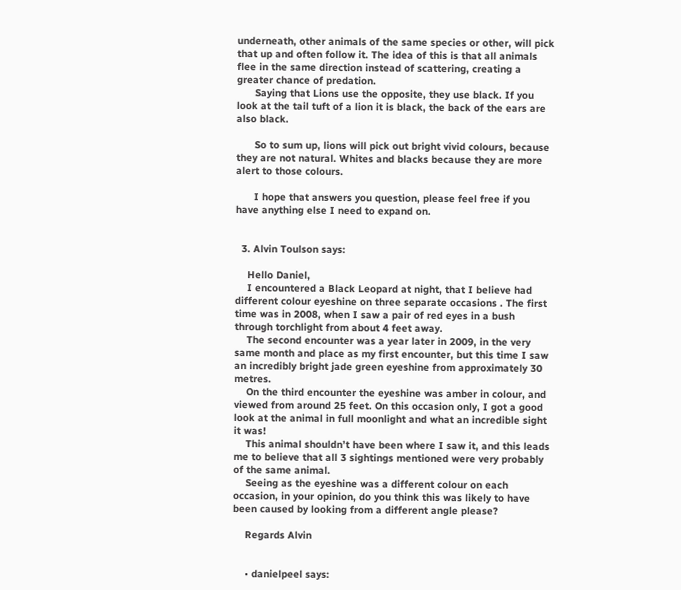underneath, other animals of the same species or other, will pick that up and often follow it. The idea of this is that all animals flee in the same direction instead of scattering, creating a greater chance of predation.
      Saying that Lions use the opposite, they use black. If you look at the tail tuft of a lion it is black, the back of the ears are also black.

      So to sum up, lions will pick out bright vivid colours, because they are not natural. Whites and blacks because they are more alert to those colours.

      I hope that answers you question, please feel free if you have anything else I need to expand on.


  3. Alvin Toulson says:

    Hello Daniel,
    I encountered a Black Leopard at night, that I believe had different colour eyeshine on three separate occasions . The first time was in 2008, when I saw a pair of red eyes in a bush through torchlight from about 4 feet away.
    The second encounter was a year later in 2009, in the very same month and place as my first encounter, but this time I saw an incredibly bright jade green eyeshine from approximately 30 metres.
    On the third encounter the eyeshine was amber in colour, and viewed from around 25 feet. On this occasion only, I got a good look at the animal in full moonlight and what an incredible sight it was!
    This animal shouldn’t have been where I saw it, and this leads me to believe that all 3 sightings mentioned were very probably of the same animal.
    Seeing as the eyeshine was a different colour on each occasion, in your opinion, do you think this was likely to have been caused by looking from a different angle please?

    Regards Alvin


    • danielpeel says: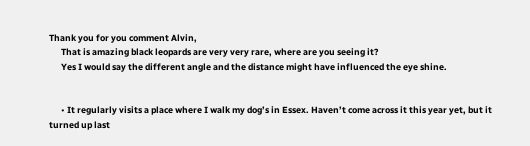Thank you for you comment Alvin,
      That is amazing black leopards are very very rare, where are you seeing it?
      Yes I would say the different angle and the distance might have influenced the eye shine.


      • It regularly visits a place where I walk my dog’s in Essex. Haven’t come across it this year yet, but it turned up last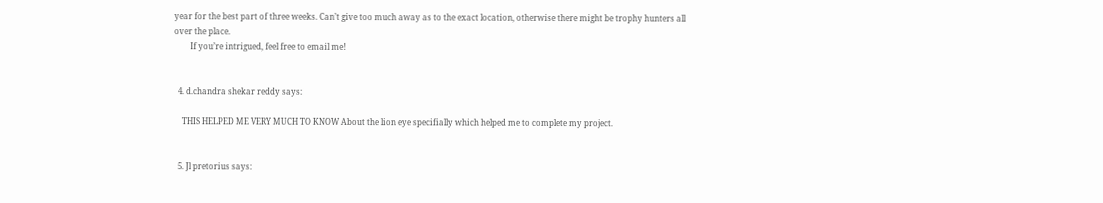year for the best part of three weeks. Can’t give too much away as to the exact location, otherwise there might be trophy hunters all over the place.
        If you’re intrigued, feel free to email me!


  4. d.chandra shekar reddy says:

    THIS HELPED ME VERY MUCH TO KNOW About the lion eye specifially which helped me to complete my project.


  5. Jl pretorius says: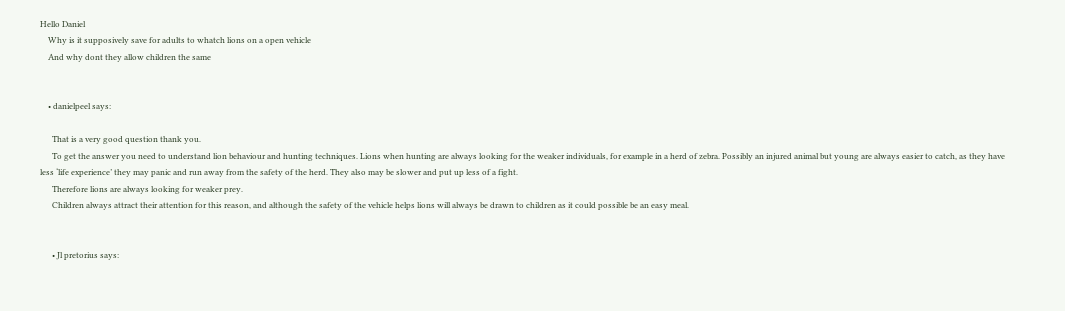Hello Daniel
    Why is it supposively save for adults to whatch lions on a open vehicle
    And why dont they allow children the same


    • danielpeel says:

      That is a very good question thank you.
      To get the answer you need to understand lion behaviour and hunting techniques. Lions when hunting are always looking for the weaker individuals, for example in a herd of zebra. Possibly an injured animal but young are always easier to catch, as they have less ‘life experience’ they may panic and run away from the safety of the herd. They also may be slower and put up less of a fight.
      Therefore lions are always looking for weaker prey.
      Children always attract their attention for this reason, and although the safety of the vehicle helps lions will always be drawn to children as it could possible be an easy meal.


      • Jl pretorius says: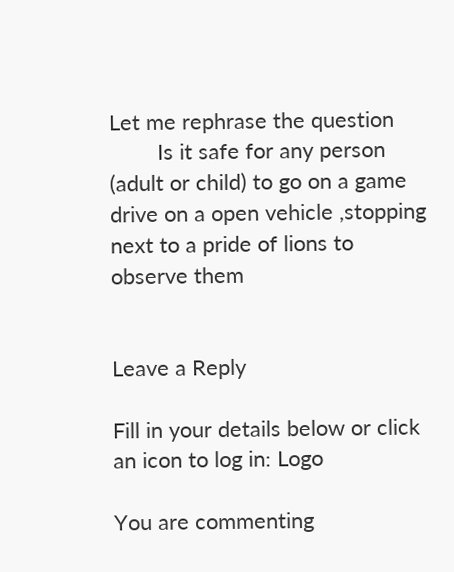Let me rephrase the question
        Is it safe for any person (adult or child) to go on a game drive on a open vehicle ,stopping next to a pride of lions to observe them


Leave a Reply

Fill in your details below or click an icon to log in: Logo

You are commenting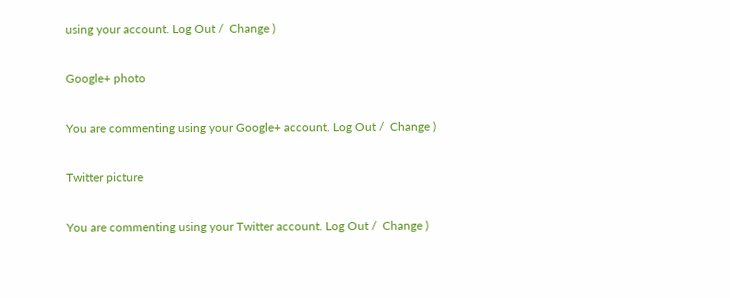using your account. Log Out /  Change )

Google+ photo

You are commenting using your Google+ account. Log Out /  Change )

Twitter picture

You are commenting using your Twitter account. Log Out /  Change )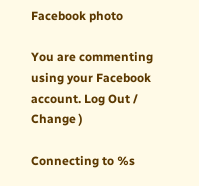Facebook photo

You are commenting using your Facebook account. Log Out /  Change )

Connecting to %s